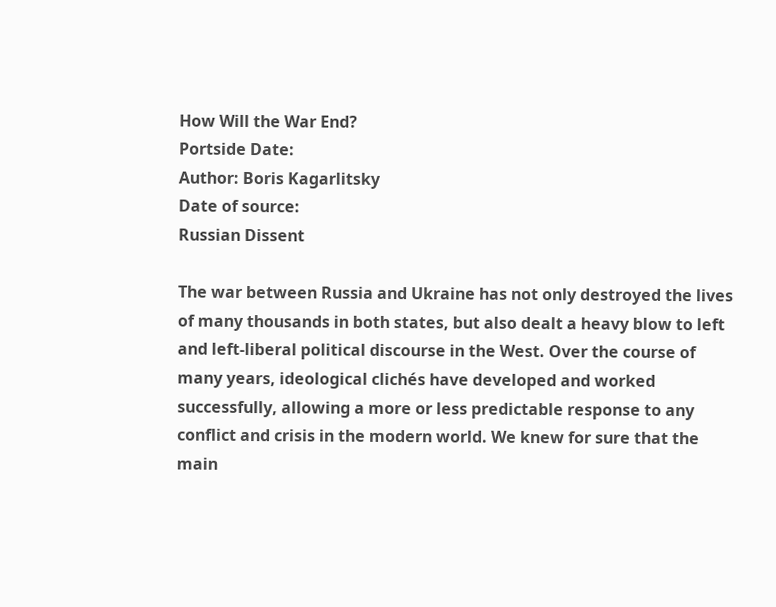How Will the War End?
Portside Date:
Author: Boris Kagarlitsky
Date of source:
Russian Dissent

The war between Russia and Ukraine has not only destroyed the lives of many thousands in both states, but also dealt a heavy blow to left and left-liberal political discourse in the West. Over the course of many years, ideological clichés have developed and worked successfully, allowing a more or less predictable response to any conflict and crisis in the modern world. We knew for sure that the main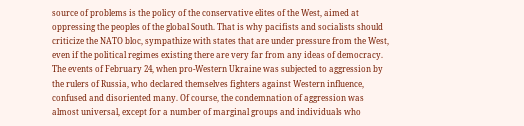source of problems is the policy of the conservative elites of the West, aimed at oppressing the peoples of the global South. That is why pacifists and socialists should criticize the NATO bloc, sympathize with states that are under pressure from the West, even if the political regimes existing there are very far from any ideas of democracy. The events of February 24, when pro-Western Ukraine was subjected to aggression by the rulers of Russia, who declared themselves fighters against Western influence, confused and disoriented many. Of course, the condemnation of aggression was almost universal, except for a number of marginal groups and individuals who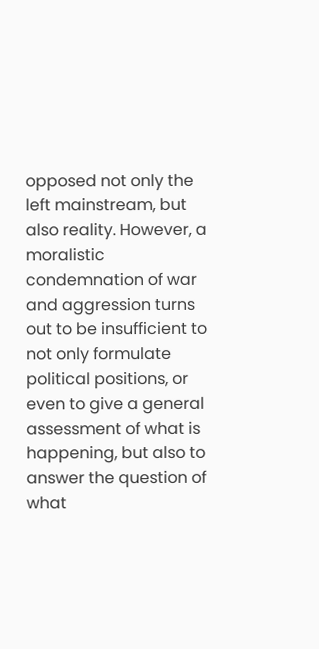opposed not only the left mainstream, but also reality. However, a moralistic condemnation of war and aggression turns out to be insufficient to not only formulate political positions, or even to give a general assessment of what is happening, but also to answer the question of what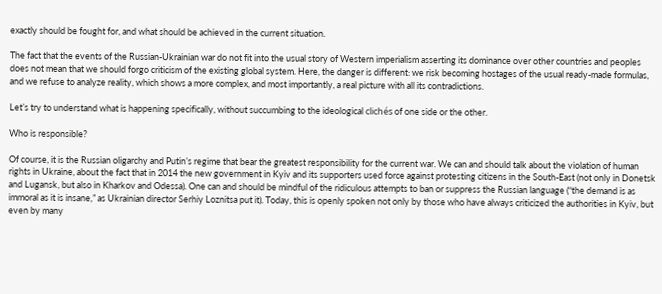exactly should be fought for, and what should be achieved in the current situation.

The fact that the events of the Russian-Ukrainian war do not fit into the usual story of Western imperialism asserting its dominance over other countries and peoples does not mean that we should forgo criticism of the existing global system. Here, the danger is different: we risk becoming hostages of the usual ready-made formulas, and we refuse to analyze reality, which shows a more complex, and most importantly, a real picture with all its contradictions.

Let’s try to understand what is happening specifically, without succumbing to the ideological clichés of one side or the other.

Who is responsible?

Of course, it is the Russian oligarchy and Putin’s regime that bear the greatest responsibility for the current war. We can and should talk about the violation of human rights in Ukraine, about the fact that in 2014 the new government in Kyiv and its supporters used force against protesting citizens in the South-East (not only in Donetsk and Lugansk, but also in Kharkov and Odessa). One can and should be mindful of the ridiculous attempts to ban or suppress the Russian language (“the demand is as immoral as it is insane,” as Ukrainian director Serhiy Loznitsa put it). Today, this is openly spoken not only by those who have always criticized the authorities in Kyiv, but even by many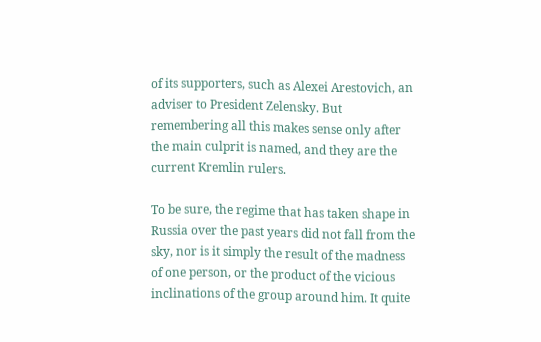of its supporters, such as Alexei Arestovich, an adviser to President Zelensky. But remembering all this makes sense only after the main culprit is named, and they are the current Kremlin rulers.

To be sure, the regime that has taken shape in Russia over the past years did not fall from the sky, nor is it simply the result of the madness of one person, or the product of the vicious inclinations of the group around him. It quite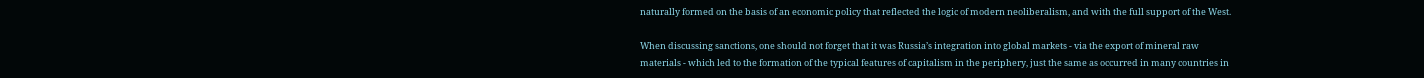naturally formed on the basis of an economic policy that reflected the logic of modern neoliberalism, and with the full support of the West.

When discussing sanctions, one should not forget that it was Russia’s integration into global markets - via the export of mineral raw materials - which led to the formation of the typical features of capitalism in the periphery, just the same as occurred in many countries in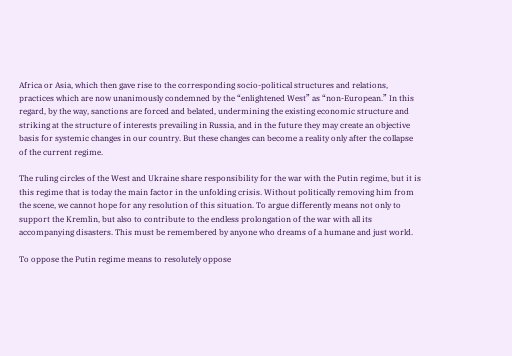Africa or Asia, which then gave rise to the corresponding socio-political structures and relations, practices which are now unanimously condemned by the “enlightened West” as “non-European.” In this regard, by the way, sanctions are forced and belated, undermining the existing economic structure and striking at the structure of interests prevailing in Russia, and in the future they may create an objective basis for systemic changes in our country. But these changes can become a reality only after the collapse of the current regime.

The ruling circles of the West and Ukraine share responsibility for the war with the Putin regime, but it is this regime that is today the main factor in the unfolding crisis. Without politically removing him from the scene, we cannot hope for any resolution of this situation. To argue differently means not only to support the Kremlin, but also to contribute to the endless prolongation of the war with all its accompanying disasters. This must be remembered by anyone who dreams of a humane and just world.

To oppose the Putin regime means to resolutely oppose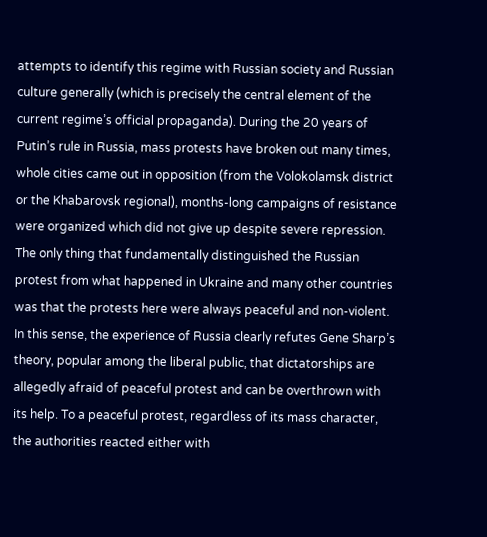attempts to identify this regime with Russian society and Russian culture generally (which is precisely the central element of the current regime’s official propaganda). During the 20 years of Putin’s rule in Russia, mass protests have broken out many times, whole cities came out in opposition (from the Volokolamsk district or the Khabarovsk regional), months-long campaigns of resistance were organized which did not give up despite severe repression. The only thing that fundamentally distinguished the Russian protest from what happened in Ukraine and many other countries was that the protests here were always peaceful and non-violent. In this sense, the experience of Russia clearly refutes Gene Sharp’s theory, popular among the liberal public, that dictatorships are allegedly afraid of peaceful protest and can be overthrown with its help. To a peaceful protest, regardless of its mass character, the authorities reacted either with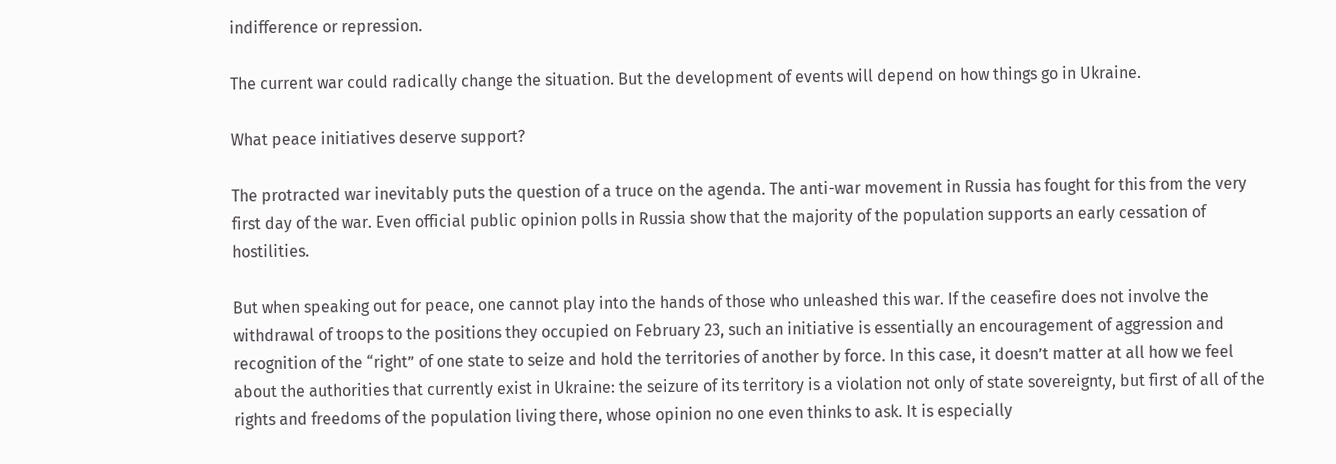indifference or repression.

The current war could radically change the situation. But the development of events will depend on how things go in Ukraine.

What peace initiatives deserve support?

The protracted war inevitably puts the question of a truce on the agenda. The anti-war movement in Russia has fought for this from the very first day of the war. Even official public opinion polls in Russia show that the majority of the population supports an early cessation of hostilities.

But when speaking out for peace, one cannot play into the hands of those who unleashed this war. If the ceasefire does not involve the withdrawal of troops to the positions they occupied on February 23, such an initiative is essentially an encouragement of aggression and recognition of the “right” of one state to seize and hold the territories of another by force. In this case, it doesn’t matter at all how we feel about the authorities that currently exist in Ukraine: the seizure of its territory is a violation not only of state sovereignty, but first of all of the rights and freedoms of the population living there, whose opinion no one even thinks to ask. It is especially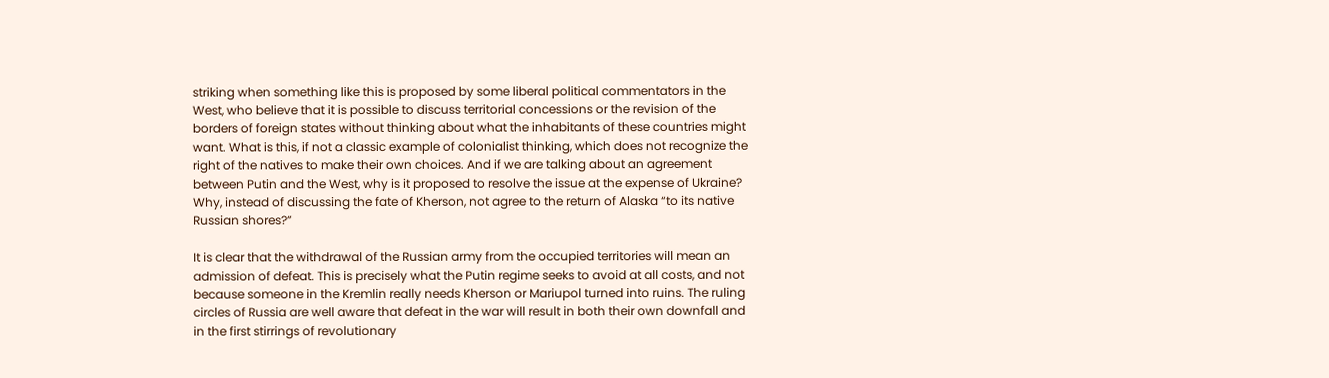striking when something like this is proposed by some liberal political commentators in the West, who believe that it is possible to discuss territorial concessions or the revision of the borders of foreign states without thinking about what the inhabitants of these countries might want. What is this, if not a classic example of colonialist thinking, which does not recognize the right of the natives to make their own choices. And if we are talking about an agreement between Putin and the West, why is it proposed to resolve the issue at the expense of Ukraine? Why, instead of discussing the fate of Kherson, not agree to the return of Alaska “to its native Russian shores?”

It is clear that the withdrawal of the Russian army from the occupied territories will mean an admission of defeat. This is precisely what the Putin regime seeks to avoid at all costs, and not because someone in the Kremlin really needs Kherson or Mariupol turned into ruins. The ruling circles of Russia are well aware that defeat in the war will result in both their own downfall and in the first stirrings of revolutionary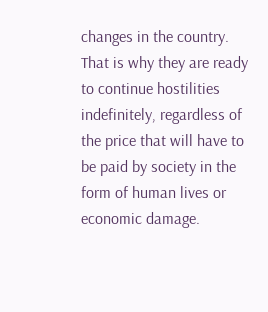changes in the country. That is why they are ready to continue hostilities indefinitely, regardless of the price that will have to be paid by society in the form of human lives or economic damage.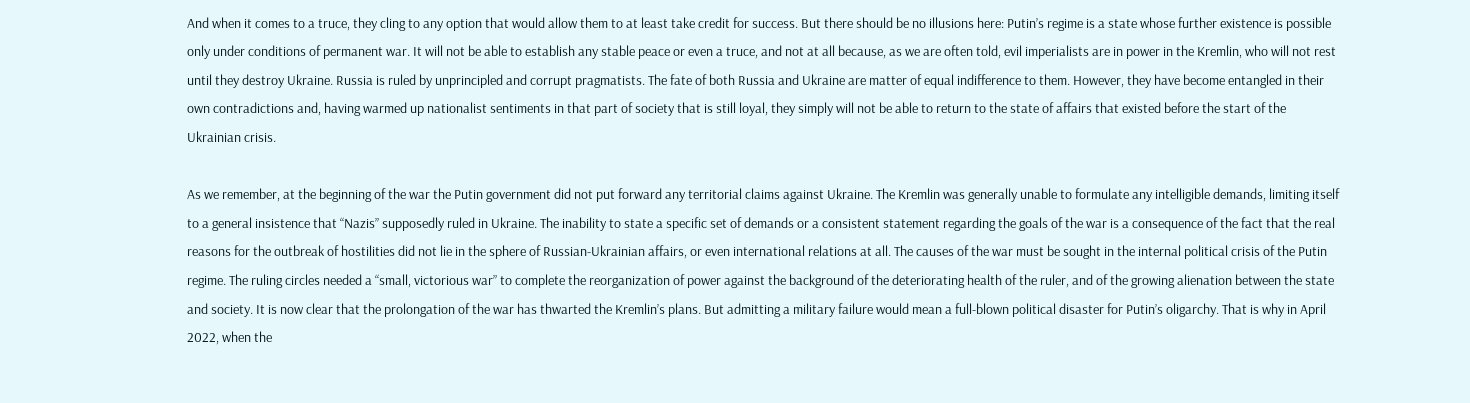And when it comes to a truce, they cling to any option that would allow them to at least take credit for success. But there should be no illusions here: Putin’s regime is a state whose further existence is possible only under conditions of permanent war. It will not be able to establish any stable peace or even a truce, and not at all because, as we are often told, evil imperialists are in power in the Kremlin, who will not rest until they destroy Ukraine. Russia is ruled by unprincipled and corrupt pragmatists. The fate of both Russia and Ukraine are matter of equal indifference to them. However, they have become entangled in their own contradictions and, having warmed up nationalist sentiments in that part of society that is still loyal, they simply will not be able to return to the state of affairs that existed before the start of the Ukrainian crisis.

As we remember, at the beginning of the war the Putin government did not put forward any territorial claims against Ukraine. The Kremlin was generally unable to formulate any intelligible demands, limiting itself to a general insistence that “Nazis” supposedly ruled in Ukraine. The inability to state a specific set of demands or a consistent statement regarding the goals of the war is a consequence of the fact that the real reasons for the outbreak of hostilities did not lie in the sphere of Russian-Ukrainian affairs, or even international relations at all. The causes of the war must be sought in the internal political crisis of the Putin regime. The ruling circles needed a “small, victorious war” to complete the reorganization of power against the background of the deteriorating health of the ruler, and of the growing alienation between the state and society. It is now clear that the prolongation of the war has thwarted the Kremlin’s plans. But admitting a military failure would mean a full-blown political disaster for Putin’s oligarchy. That is why in April 2022, when the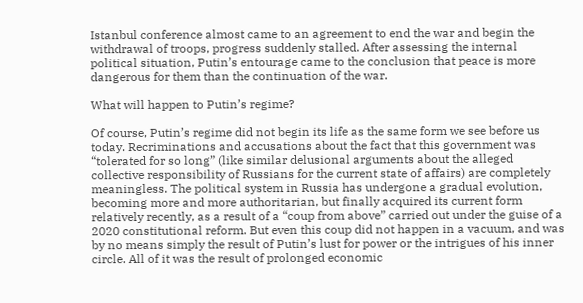Istanbul conference almost came to an agreement to end the war and begin the withdrawal of troops, progress suddenly stalled. After assessing the internal political situation, Putin’s entourage came to the conclusion that peace is more dangerous for them than the continuation of the war.

What will happen to Putin’s regime?

Of course, Putin’s regime did not begin its life as the same form we see before us today. Recriminations and accusations about the fact that this government was “tolerated for so long” (like similar delusional arguments about the alleged collective responsibility of Russians for the current state of affairs) are completely meaningless. The political system in Russia has undergone a gradual evolution, becoming more and more authoritarian, but finally acquired its current form relatively recently, as a result of a “coup from above” carried out under the guise of a 2020 constitutional reform. But even this coup did not happen in a vacuum, and was by no means simply the result of Putin’s lust for power or the intrigues of his inner circle. All of it was the result of prolonged economic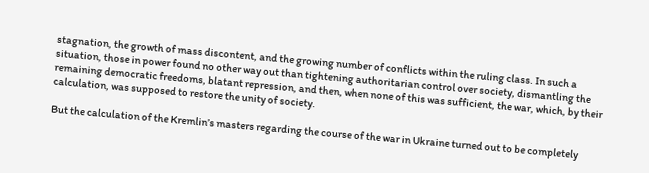stagnation, the growth of mass discontent, and the growing number of conflicts within the ruling class. In such a situation, those in power found no other way out than tightening authoritarian control over society, dismantling the remaining democratic freedoms, blatant repression, and then, when none of this was sufficient, the war, which, by their calculation, was supposed to restore the unity of society.

But the calculation of the Kremlin’s masters regarding the course of the war in Ukraine turned out to be completely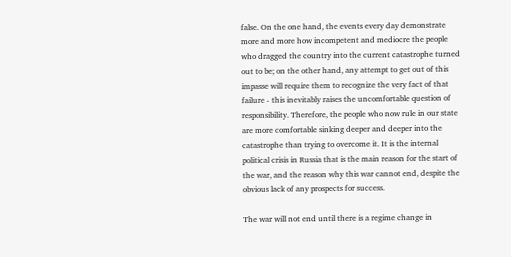false. On the one hand, the events every day demonstrate more and more how incompetent and mediocre the people who dragged the country into the current catastrophe turned out to be; on the other hand, any attempt to get out of this impasse will require them to recognize the very fact of that failure - this inevitably raises the uncomfortable question of responsibility. Therefore, the people who now rule in our state are more comfortable sinking deeper and deeper into the catastrophe than trying to overcome it. It is the internal political crisis in Russia that is the main reason for the start of the war, and the reason why this war cannot end, despite the obvious lack of any prospects for success.

The war will not end until there is a regime change in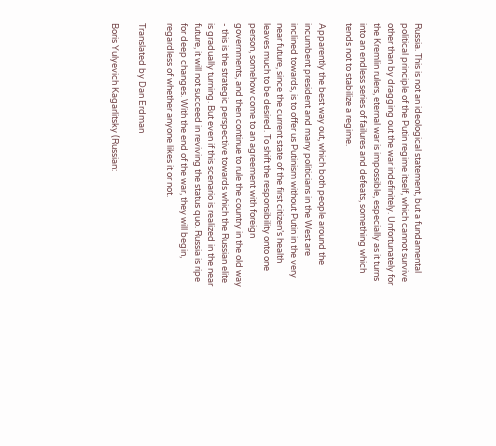Russia. This is not an ideological statement, but a fundamental political principle of the Putin regime itself, which cannot survive other than by dragging out the war indefinitely. Unfortunately for the Kremlin rulers, eternal war is impossible, especially as it turns into an endless series of failures and defeats, something which tends not to stabilize a regime.

Apparently the best way out, which both people around the incumbent president and many politicians in the West are inclined towards, is to offer us Putinism without Putin in the very near future, since the current state of the first citizen’s health leaves much to be desired. To shift the responsibility onto one person, somehow come to an agreement with foreign governments, and then continue to rule the country in the old way - this is the strategic perspective towards which the Russian elite is gradually turning. But even if this scenario is realized in the near future, it will not succeed in reviving the status quo. Russia is ripe for deep changes. With the end of the war, they will begin, regardless of whether anyone likes it or not.

Translated by Dan Erdman

Boris Yulyevich Kagarlitsky (Russian: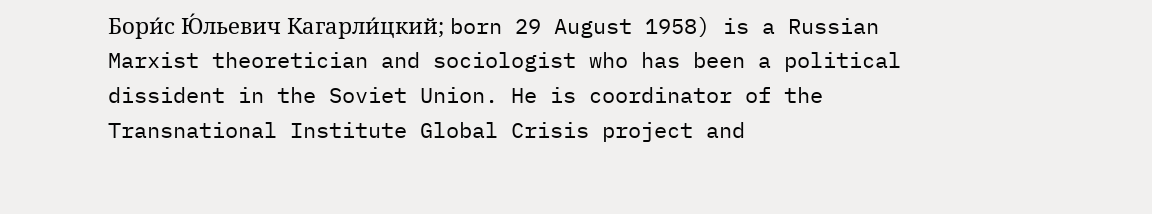Бори́с Ю́льевич Кагарли́цкий; born 29 August 1958) is a Russian Marxist theoretician and sociologist who has been a political dissident in the Soviet Union. He is coordinator of the Transnational Institute Global Crisis project and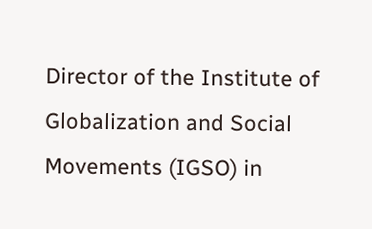Director of the Institute of Globalization and Social Movements (IGSO) in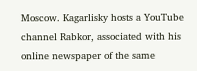Moscow. Kagarlisky hosts a YouTube channel Rabkor, associated with his online newspaper of the same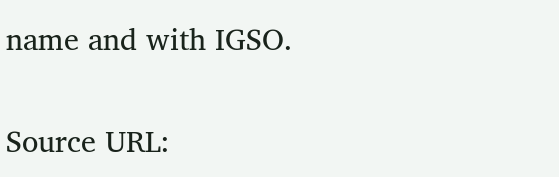name and with IGSO.

Source URL: